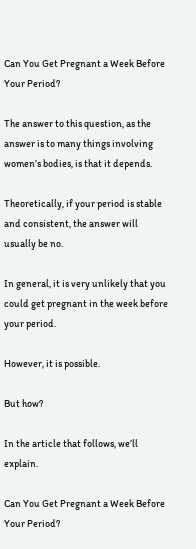Can You Get Pregnant a Week Before Your Period?

The answer to this question, as the answer is to many things involving women’s bodies, is that it depends.

Theoretically, if your period is stable and consistent, the answer will usually be no.

In general, it is very unlikely that you could get pregnant in the week before your period.

However, it is possible.

But how?

In the article that follows, we’ll explain.

Can You Get Pregnant a Week Before Your Period?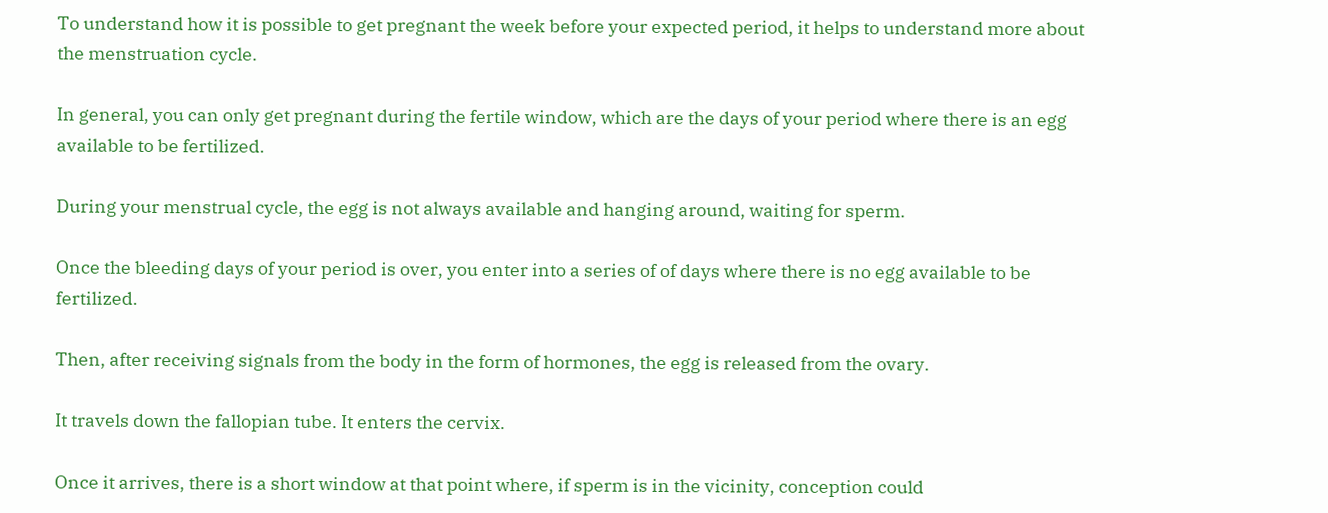To understand how it is possible to get pregnant the week before your expected period, it helps to understand more about the menstruation cycle.

In general, you can only get pregnant during the fertile window, which are the days of your period where there is an egg available to be fertilized.

During your menstrual cycle, the egg is not always available and hanging around, waiting for sperm.

Once the bleeding days of your period is over, you enter into a series of of days where there is no egg available to be fertilized.

Then, after receiving signals from the body in the form of hormones, the egg is released from the ovary.

It travels down the fallopian tube. It enters the cervix.

Once it arrives, there is a short window at that point where, if sperm is in the vicinity, conception could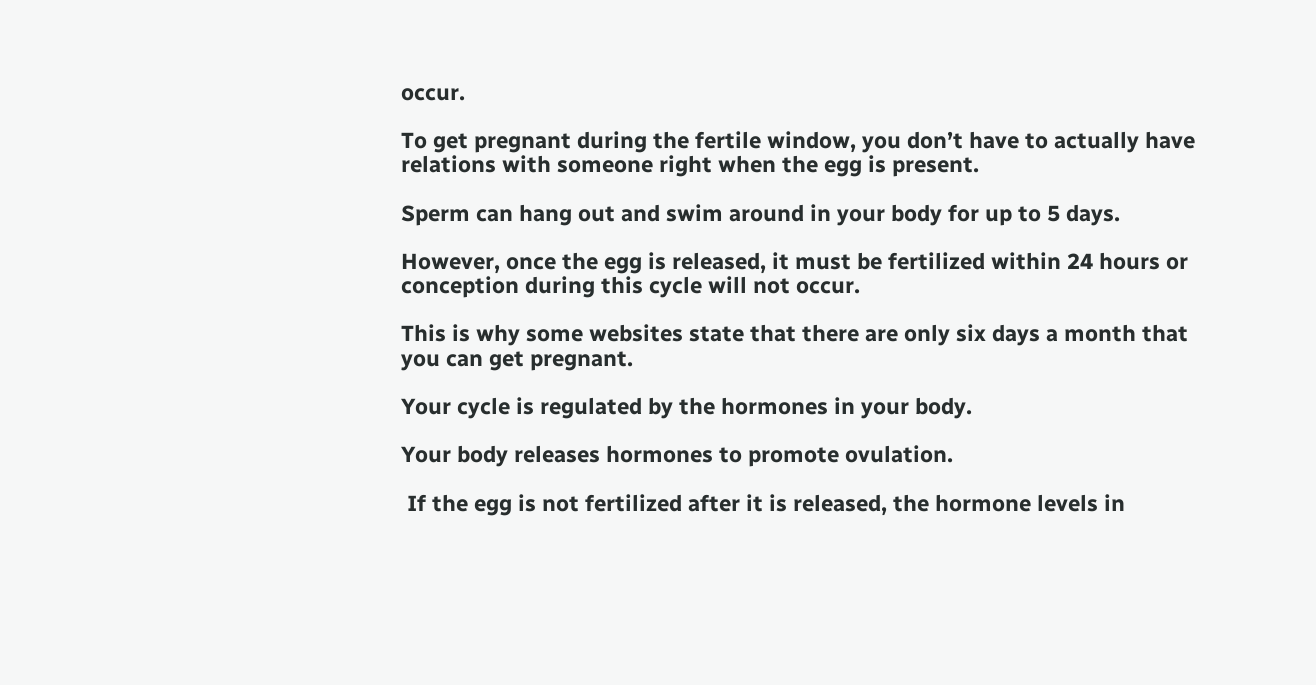occur.

To get pregnant during the fertile window, you don’t have to actually have relations with someone right when the egg is present.

Sperm can hang out and swim around in your body for up to 5 days.

However, once the egg is released, it must be fertilized within 24 hours or conception during this cycle will not occur.

This is why some websites state that there are only six days a month that you can get pregnant.

Your cycle is regulated by the hormones in your body.

Your body releases hormones to promote ovulation.

 If the egg is not fertilized after it is released, the hormone levels in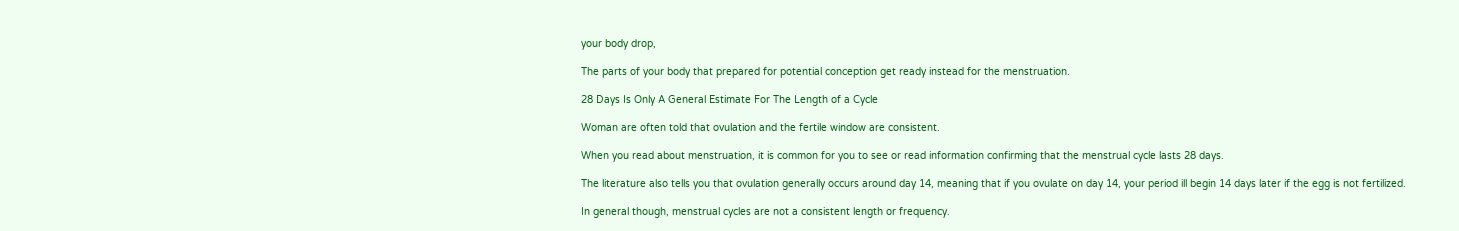your body drop,

The parts of your body that prepared for potential conception get ready instead for the menstruation.

28 Days Is Only A General Estimate For The Length of a Cycle

Woman are often told that ovulation and the fertile window are consistent.

When you read about menstruation, it is common for you to see or read information confirming that the menstrual cycle lasts 28 days.

The literature also tells you that ovulation generally occurs around day 14, meaning that if you ovulate on day 14, your period ill begin 14 days later if the egg is not fertilized.

In general though, menstrual cycles are not a consistent length or frequency.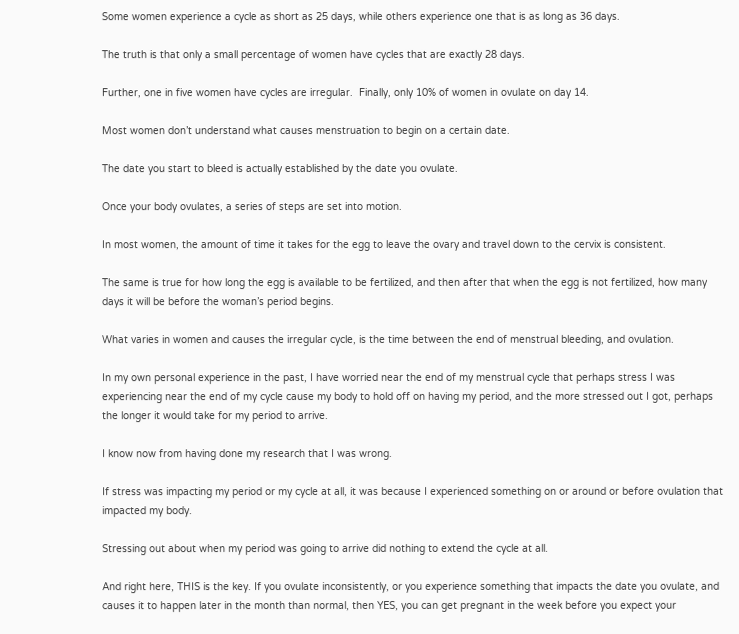Some women experience a cycle as short as 25 days, while others experience one that is as long as 36 days.

The truth is that only a small percentage of women have cycles that are exactly 28 days.

Further, one in five women have cycles are irregular.  Finally, only 10% of women in ovulate on day 14.

Most women don’t understand what causes menstruation to begin on a certain date.

The date you start to bleed is actually established by the date you ovulate.

Once your body ovulates, a series of steps are set into motion.

In most women, the amount of time it takes for the egg to leave the ovary and travel down to the cervix is consistent.

The same is true for how long the egg is available to be fertilized, and then after that when the egg is not fertilized, how many days it will be before the woman’s period begins.

What varies in women and causes the irregular cycle, is the time between the end of menstrual bleeding, and ovulation.

In my own personal experience in the past, I have worried near the end of my menstrual cycle that perhaps stress I was experiencing near the end of my cycle cause my body to hold off on having my period, and the more stressed out I got, perhaps the longer it would take for my period to arrive.

I know now from having done my research that I was wrong.

If stress was impacting my period or my cycle at all, it was because I experienced something on or around or before ovulation that impacted my body.

Stressing out about when my period was going to arrive did nothing to extend the cycle at all.

And right here, THIS is the key. If you ovulate inconsistently, or you experience something that impacts the date you ovulate, and causes it to happen later in the month than normal, then YES, you can get pregnant in the week before you expect your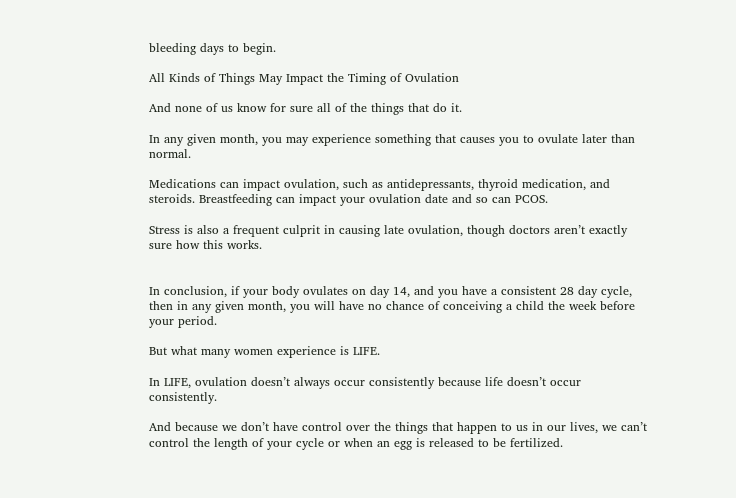bleeding days to begin.

All Kinds of Things May Impact the Timing of Ovulation

And none of us know for sure all of the things that do it.

In any given month, you may experience something that causes you to ovulate later than normal.

Medications can impact ovulation, such as antidepressants, thyroid medication, and steroids. Breastfeeding can impact your ovulation date and so can PCOS.

Stress is also a frequent culprit in causing late ovulation, though doctors aren’t exactly sure how this works.


In conclusion, if your body ovulates on day 14, and you have a consistent 28 day cycle, then in any given month, you will have no chance of conceiving a child the week before your period.

But what many women experience is LIFE.

In LIFE, ovulation doesn’t always occur consistently because life doesn’t occur consistently.

And because we don’t have control over the things that happen to us in our lives, we can’t control the length of your cycle or when an egg is released to be fertilized.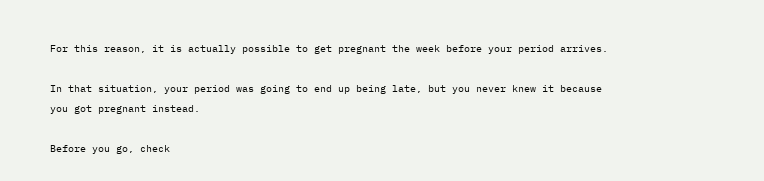For this reason, it is actually possible to get pregnant the week before your period arrives.

In that situation, your period was going to end up being late, but you never knew it because you got pregnant instead.

Before you go, check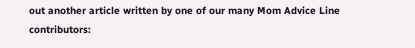out another article written by one of our many Mom Advice Line contributors: